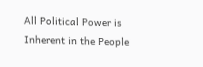All Political Power is Inherent in the People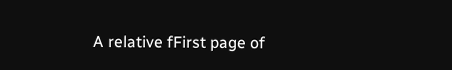A relative fFirst page of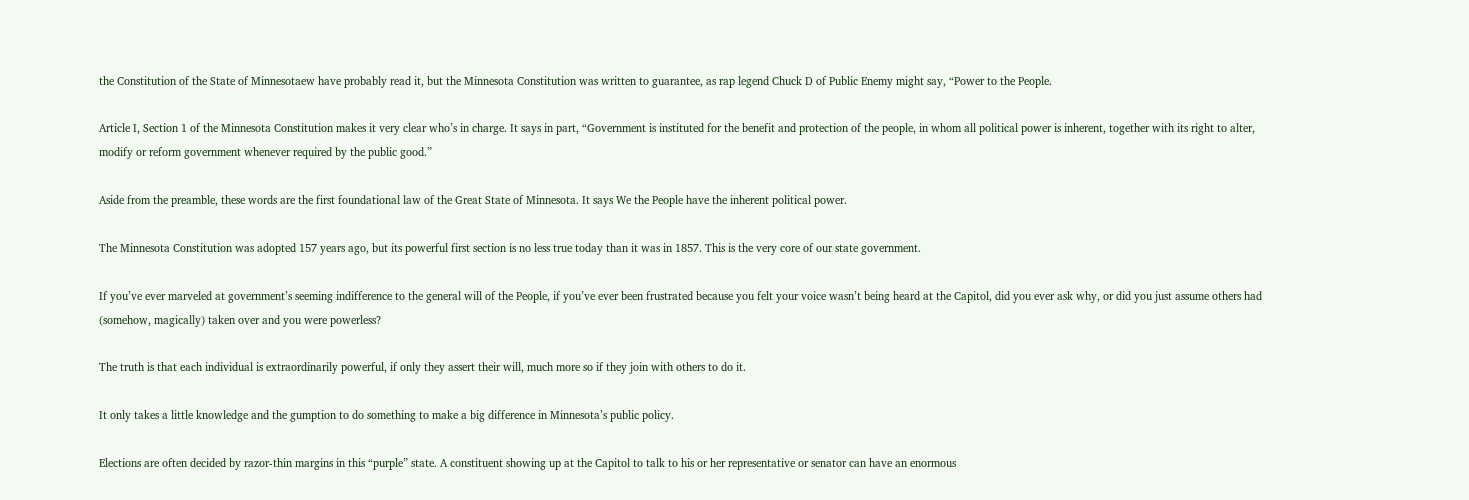the Constitution of the State of Minnesotaew have probably read it, but the Minnesota Constitution was written to guarantee, as rap legend Chuck D of Public Enemy might say, “Power to the People.

Article I, Section 1 of the Minnesota Constitution makes it very clear who’s in charge. It says in part, “Government is instituted for the benefit and protection of the people, in whom all political power is inherent, together with its right to alter, modify or reform government whenever required by the public good.”

Aside from the preamble, these words are the first foundational law of the Great State of Minnesota. It says We the People have the inherent political power.

The Minnesota Constitution was adopted 157 years ago, but its powerful first section is no less true today than it was in 1857. This is the very core of our state government.

If you’ve ever marveled at government’s seeming indifference to the general will of the People, if you’ve ever been frustrated because you felt your voice wasn’t being heard at the Capitol, did you ever ask why, or did you just assume others had (somehow, magically) taken over and you were powerless?

The truth is that each individual is extraordinarily powerful, if only they assert their will, much more so if they join with others to do it.

It only takes a little knowledge and the gumption to do something to make a big difference in Minnesota’s public policy.

Elections are often decided by razor-thin margins in this “purple” state. A constituent showing up at the Capitol to talk to his or her representative or senator can have an enormous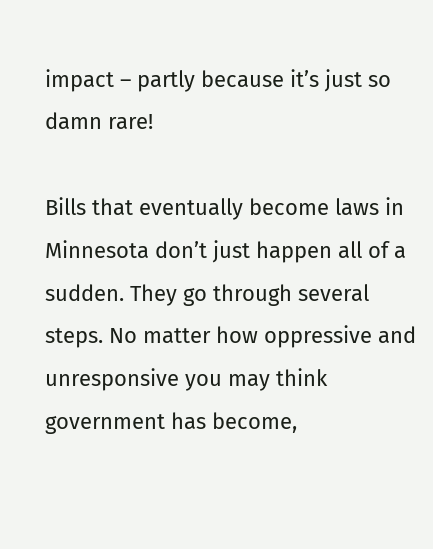impact – partly because it’s just so damn rare!

Bills that eventually become laws in Minnesota don’t just happen all of a sudden. They go through several steps. No matter how oppressive and unresponsive you may think government has become,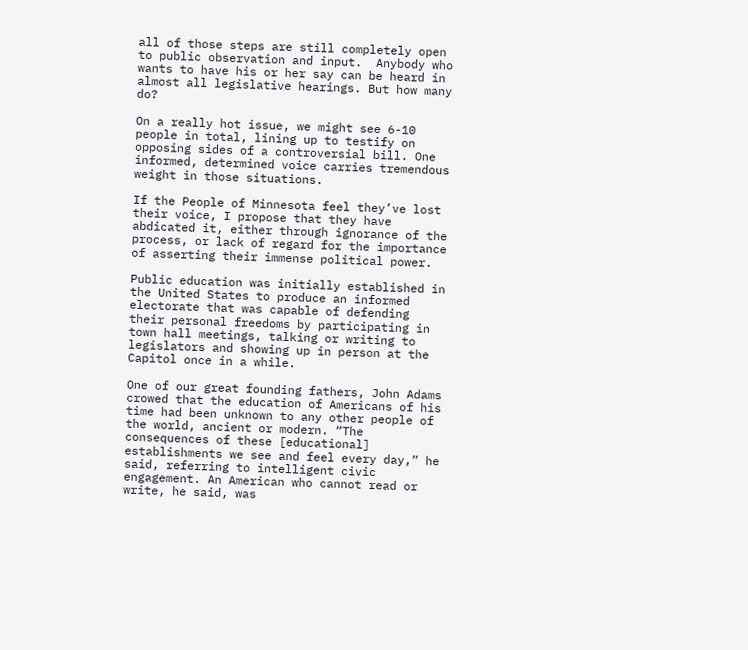all of those steps are still completely open to public observation and input.  Anybody who wants to have his or her say can be heard in almost all legislative hearings. But how many do?

On a really hot issue, we might see 6-10 people in total, lining up to testify on opposing sides of a controversial bill. One informed, determined voice carries tremendous weight in those situations.

If the People of Minnesota feel they’ve lost their voice, I propose that they have abdicated it, either through ignorance of the process, or lack of regard for the importance of asserting their immense political power.

Public education was initially established in the United States to produce an informed electorate that was capable of defending their personal freedoms by participating in town hall meetings, talking or writing to legislators and showing up in person at the Capitol once in a while.

One of our great founding fathers, John Adams crowed that the education of Americans of his time had been unknown to any other people of the world, ancient or modern. “The consequences of these [educational] establishments we see and feel every day,” he said, referring to intelligent civic engagement. An American who cannot read or write, he said, was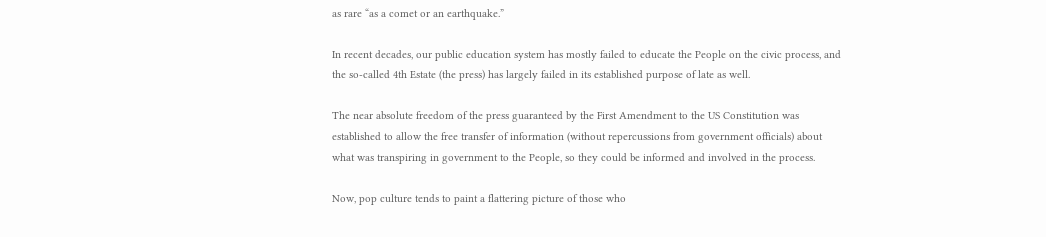as rare “as a comet or an earthquake.”

In recent decades, our public education system has mostly failed to educate the People on the civic process, and the so-called 4th Estate (the press) has largely failed in its established purpose of late as well.

The near absolute freedom of the press guaranteed by the First Amendment to the US Constitution was established to allow the free transfer of information (without repercussions from government officials) about what was transpiring in government to the People, so they could be informed and involved in the process.

Now, pop culture tends to paint a flattering picture of those who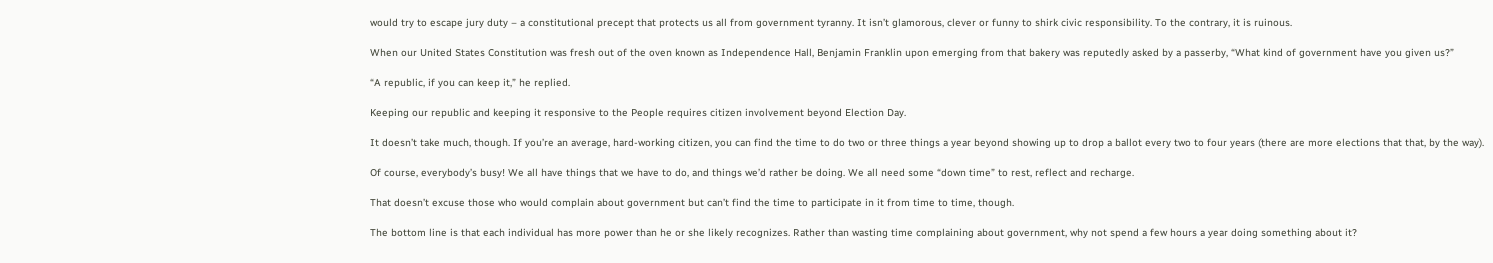would try to escape jury duty – a constitutional precept that protects us all from government tyranny. It isn’t glamorous, clever or funny to shirk civic responsibility. To the contrary, it is ruinous.

When our United States Constitution was fresh out of the oven known as Independence Hall, Benjamin Franklin upon emerging from that bakery was reputedly asked by a passerby, “What kind of government have you given us?”

“A republic, if you can keep it,” he replied.

Keeping our republic and keeping it responsive to the People requires citizen involvement beyond Election Day.

It doesn’t take much, though. If you’re an average, hard-working citizen, you can find the time to do two or three things a year beyond showing up to drop a ballot every two to four years (there are more elections that that, by the way).

Of course, everybody’s busy! We all have things that we have to do, and things we’d rather be doing. We all need some “down time” to rest, reflect and recharge.

That doesn’t excuse those who would complain about government but can’t find the time to participate in it from time to time, though.

The bottom line is that each individual has more power than he or she likely recognizes. Rather than wasting time complaining about government, why not spend a few hours a year doing something about it?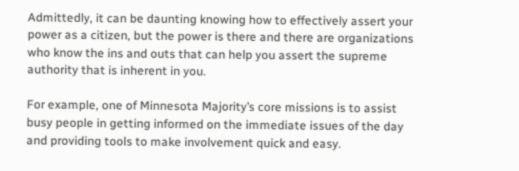Admittedly, it can be daunting knowing how to effectively assert your power as a citizen, but the power is there and there are organizations who know the ins and outs that can help you assert the supreme authority that is inherent in you.

For example, one of Minnesota Majority’s core missions is to assist busy people in getting informed on the immediate issues of the day and providing tools to make involvement quick and easy.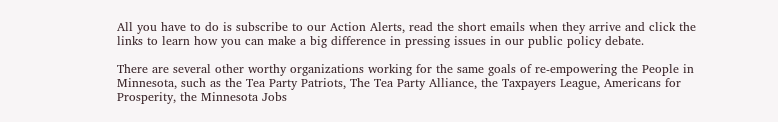All you have to do is subscribe to our Action Alerts, read the short emails when they arrive and click the links to learn how you can make a big difference in pressing issues in our public policy debate.

There are several other worthy organizations working for the same goals of re-empowering the People in Minnesota, such as the Tea Party Patriots, The Tea Party Alliance, the Taxpayers League, Americans for Prosperity, the Minnesota Jobs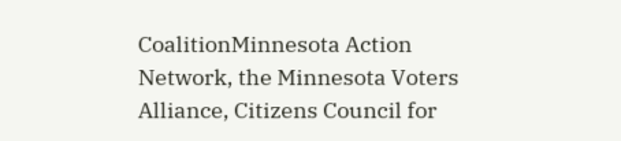CoalitionMinnesota Action Network, the Minnesota Voters Alliance, Citizens Council for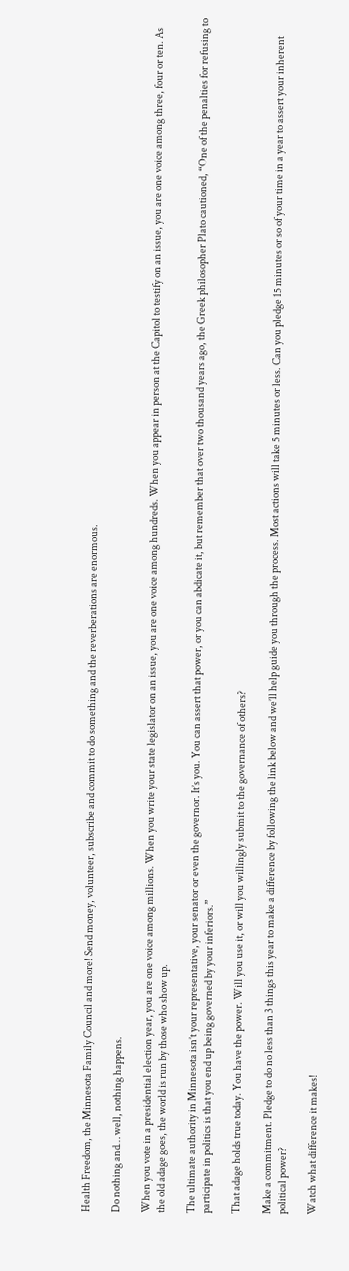Health Freedom, the Minnesota Family Council and more! Send money, volunteer, subscribe and commit to do something and the reverberations are enormous.

Do nothing and… well, nothing happens.

When you vote in a presidential election year, you are one voice among millions. When you write your state legislator on an issue, you are one voice among hundreds. When you appear in person at the Capitol to testify on an issue, you are one voice among three, four or ten. As the old adage goes, the world is run by those who show up.

The ultimate authority in Minnesota isn’t your representative, your senator or even the governor. It’s you. You can assert that power, or you can abdicate it, but remember that over two thousand years ago, the Greek philosopher Plato cautioned, “One of the penalties for refusing to participate in politics is that you end up being governed by your inferiors.”

That adage holds true today. You have the power. Will you use it, or will you willingly submit to the governance of others?

Make a commitment. Pledge to do no less than 3 things this year to make a difference by following the link below and we’ll help guide you through the process. Most actions will take 5 minutes or less. Can you pledge 15 minutes or so of your time in a year to assert your inherent political power?

Watch what difference it makes!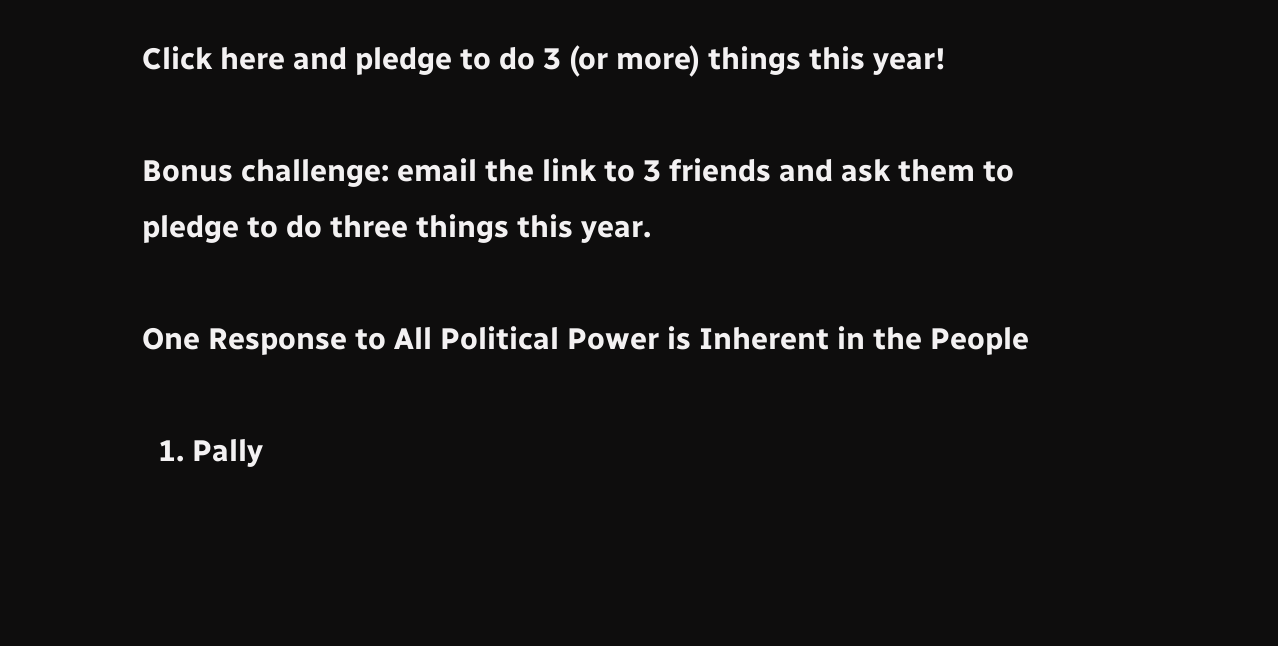Click here and pledge to do 3 (or more) things this year!

Bonus challenge: email the link to 3 friends and ask them to pledge to do three things this year.

One Response to All Political Power is Inherent in the People

  1. Pally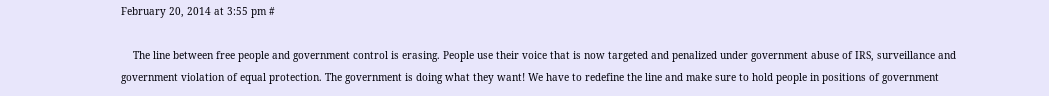February 20, 2014 at 3:55 pm #

    The line between free people and government control is erasing. People use their voice that is now targeted and penalized under government abuse of IRS, surveillance and government violation of equal protection. The government is doing what they want! We have to redefine the line and make sure to hold people in positions of government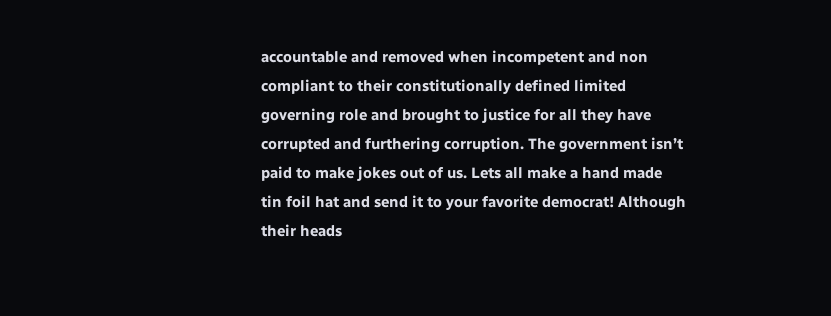accountable and removed when incompetent and non compliant to their constitutionally defined limited governing role and brought to justice for all they have corrupted and furthering corruption. The government isn’t paid to make jokes out of us. Lets all make a hand made tin foil hat and send it to your favorite democrat! Although their heads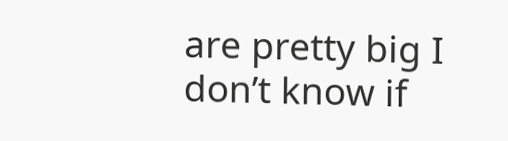are pretty big I don’t know if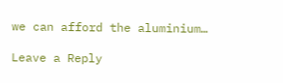we can afford the aluminium…

Leave a Reply